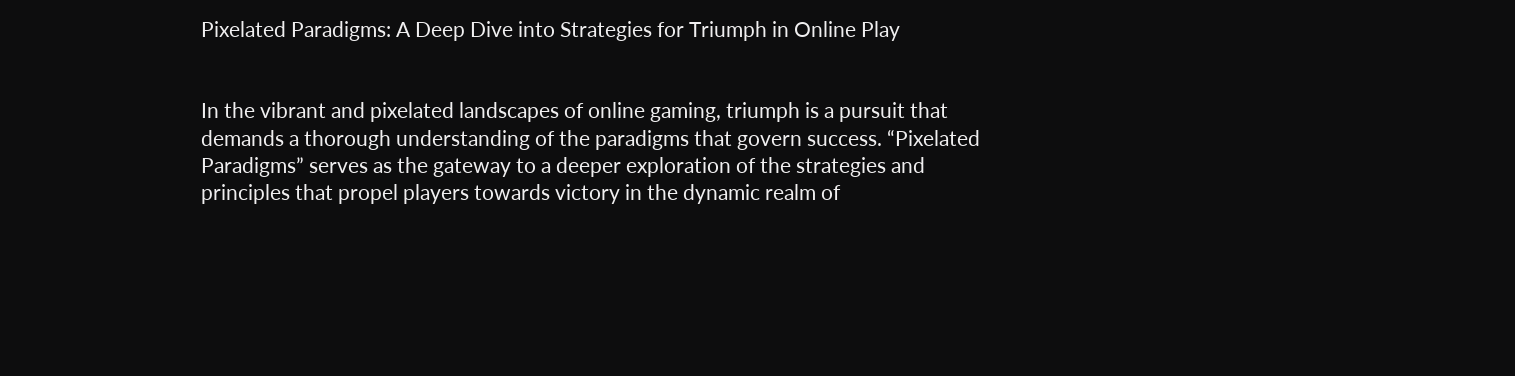Pixelated Paradigms: A Deep Dive into Strategies for Triumph in Online Play


In the vibrant and pixelated landscapes of online gaming, triumph is a pursuit that demands a thorough understanding of the paradigms that govern success. “Pixelated Paradigms” serves as the gateway to a deeper exploration of the strategies and principles that propel players towards victory in the dynamic realm of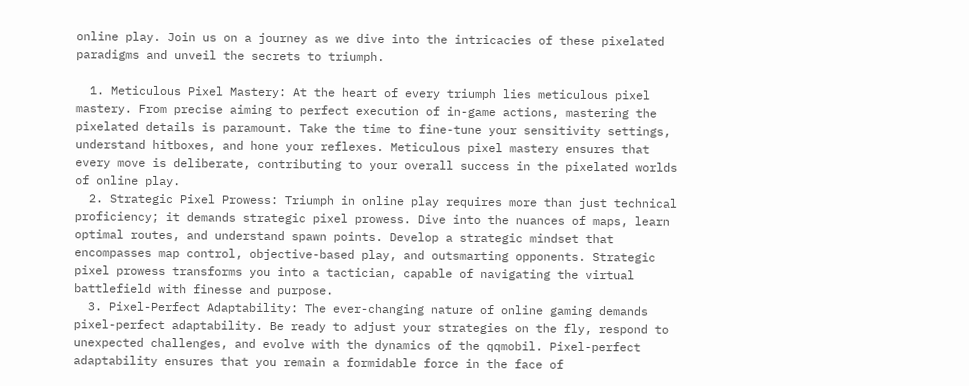online play. Join us on a journey as we dive into the intricacies of these pixelated paradigms and unveil the secrets to triumph.

  1. Meticulous Pixel Mastery: At the heart of every triumph lies meticulous pixel mastery. From precise aiming to perfect execution of in-game actions, mastering the pixelated details is paramount. Take the time to fine-tune your sensitivity settings, understand hitboxes, and hone your reflexes. Meticulous pixel mastery ensures that every move is deliberate, contributing to your overall success in the pixelated worlds of online play.
  2. Strategic Pixel Prowess: Triumph in online play requires more than just technical proficiency; it demands strategic pixel prowess. Dive into the nuances of maps, learn optimal routes, and understand spawn points. Develop a strategic mindset that encompasses map control, objective-based play, and outsmarting opponents. Strategic pixel prowess transforms you into a tactician, capable of navigating the virtual battlefield with finesse and purpose.
  3. Pixel-Perfect Adaptability: The ever-changing nature of online gaming demands pixel-perfect adaptability. Be ready to adjust your strategies on the fly, respond to unexpected challenges, and evolve with the dynamics of the qqmobil. Pixel-perfect adaptability ensures that you remain a formidable force in the face of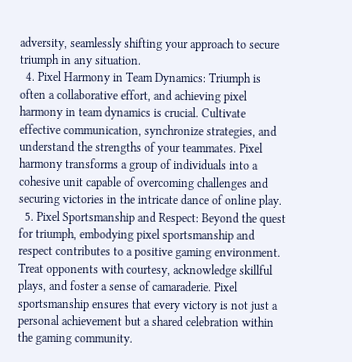adversity, seamlessly shifting your approach to secure triumph in any situation.
  4. Pixel Harmony in Team Dynamics: Triumph is often a collaborative effort, and achieving pixel harmony in team dynamics is crucial. Cultivate effective communication, synchronize strategies, and understand the strengths of your teammates. Pixel harmony transforms a group of individuals into a cohesive unit capable of overcoming challenges and securing victories in the intricate dance of online play.
  5. Pixel Sportsmanship and Respect: Beyond the quest for triumph, embodying pixel sportsmanship and respect contributes to a positive gaming environment. Treat opponents with courtesy, acknowledge skillful plays, and foster a sense of camaraderie. Pixel sportsmanship ensures that every victory is not just a personal achievement but a shared celebration within the gaming community.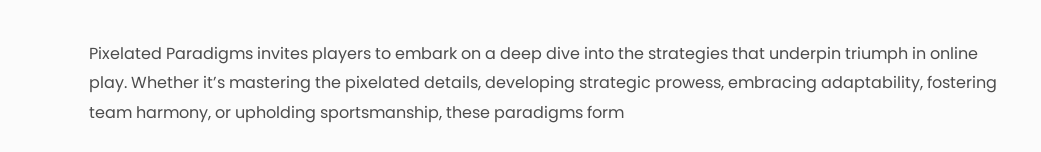Pixelated Paradigms invites players to embark on a deep dive into the strategies that underpin triumph in online play. Whether it’s mastering the pixelated details, developing strategic prowess, embracing adaptability, fostering team harmony, or upholding sportsmanship, these paradigms form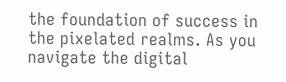the foundation of success in the pixelated realms. As you navigate the digital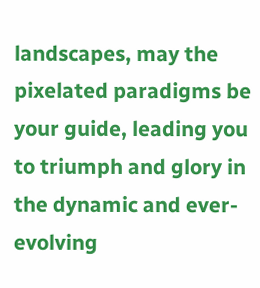landscapes, may the pixelated paradigms be your guide, leading you to triumph and glory in the dynamic and ever-evolving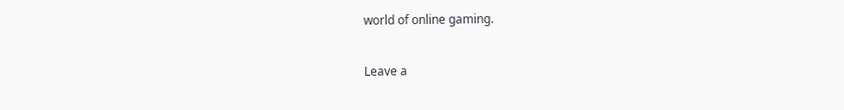world of online gaming.

Leave a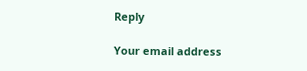Reply

Your email address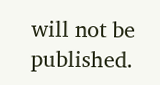will not be published.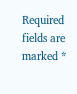Required fields are marked *